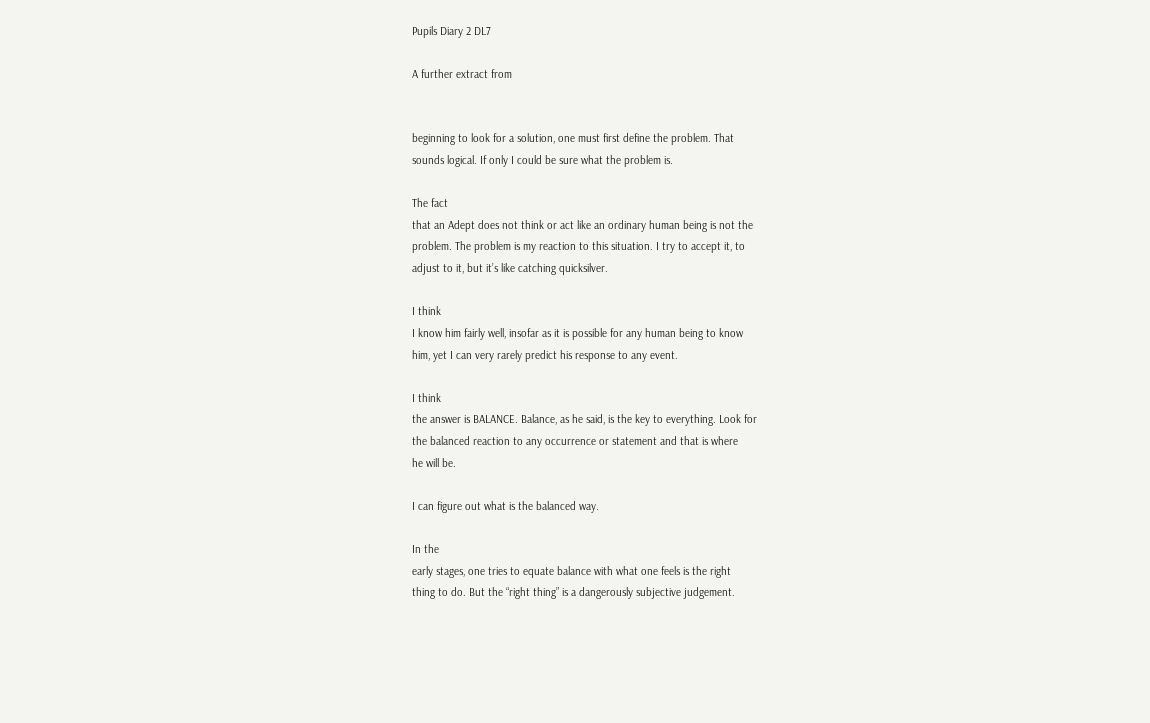Pupils Diary 2 DL7

A further extract from


beginning to look for a solution, one must first define the problem. That
sounds logical. If only I could be sure what the problem is.

The fact
that an Adept does not think or act like an ordinary human being is not the
problem. The problem is my reaction to this situation. I try to accept it, to
adjust to it, but it’s like catching quicksilver.

I think
I know him fairly well, insofar as it is possible for any human being to know
him, yet I can very rarely predict his response to any event.

I think
the answer is BALANCE. Balance, as he said, is the key to everything. Look for
the balanced reaction to any occurrence or statement and that is where
he will be.

I can figure out what is the balanced way.

In the
early stages, one tries to equate balance with what one feels is the right
thing to do. But the “right thing” is a dangerously subjective judgement.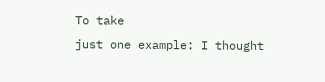To take
just one example: I thought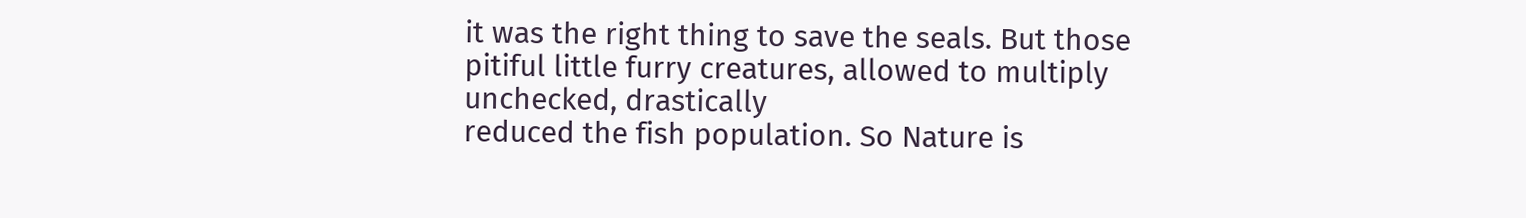it was the right thing to save the seals. But those
pitiful little furry creatures, allowed to multiply unchecked, drastically
reduced the fish population. So Nature is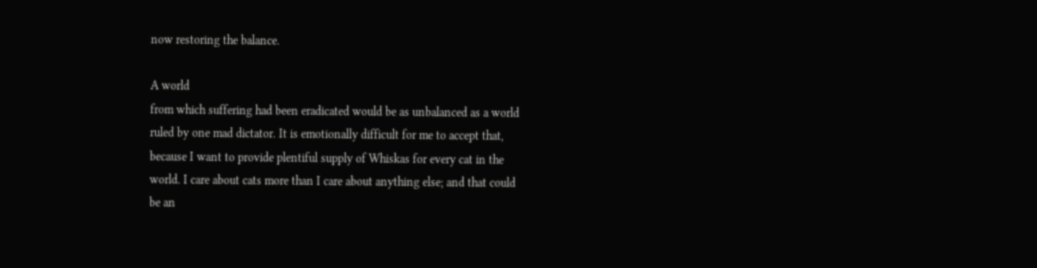now restoring the balance.

A world
from which suffering had been eradicated would be as unbalanced as a world
ruled by one mad dictator. It is emotionally difficult for me to accept that,
because I want to provide plentiful supply of Whiskas for every cat in the
world. I care about cats more than I care about anything else; and that could
be an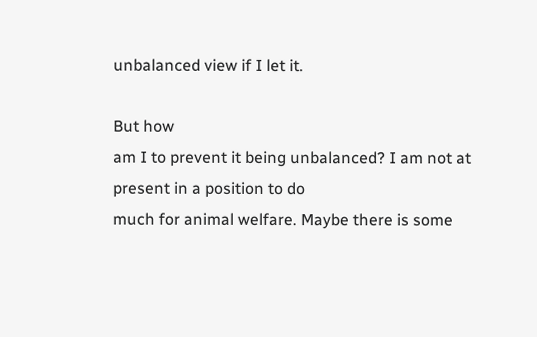unbalanced view if I let it.

But how
am I to prevent it being unbalanced? I am not at present in a position to do
much for animal welfare. Maybe there is some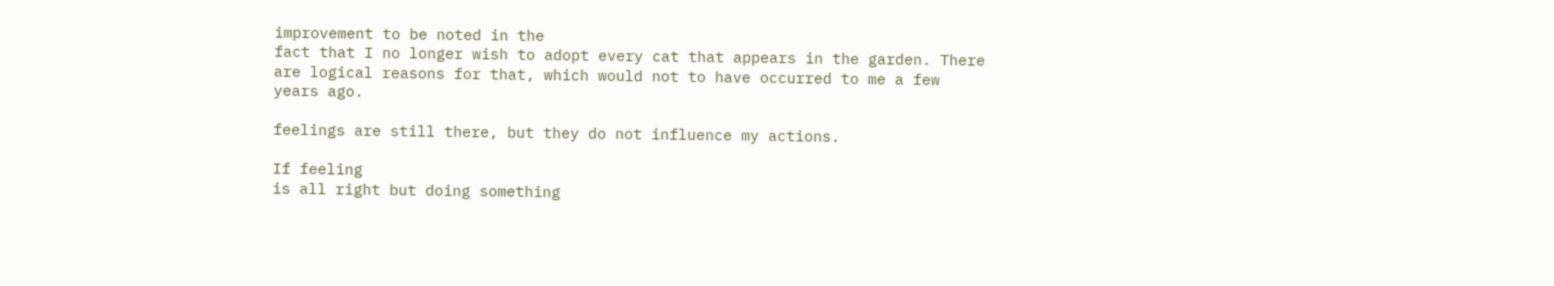improvement to be noted in the
fact that I no longer wish to adopt every cat that appears in the garden. There
are logical reasons for that, which would not to have occurred to me a few
years ago.

feelings are still there, but they do not influence my actions.

If feeling
is all right but doing something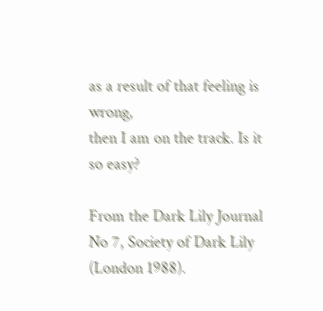as a result of that feeling is wrong,
then I am on the track. Is it so easy?

From the Dark Lily Journal No 7, Society of Dark Lily
(London 1988).